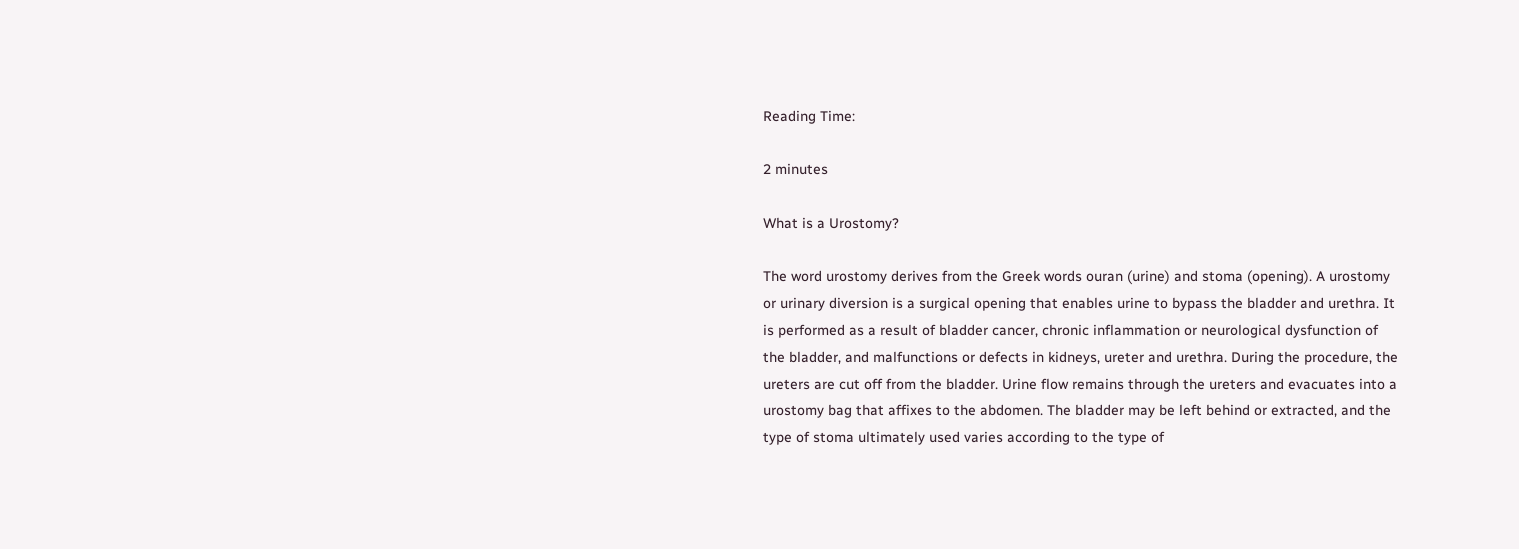Reading Time:

2 minutes

What is a Urostomy?

The word urostomy derives from the Greek words ouran (urine) and stoma (opening). A urostomy or urinary diversion is a surgical opening that enables urine to bypass the bladder and urethra. It is performed as a result of bladder cancer, chronic inflammation or neurological dysfunction of the bladder, and malfunctions or defects in kidneys, ureter and urethra. During the procedure, the ureters are cut off from the bladder. Urine flow remains through the ureters and evacuates into a urostomy bag that affixes to the abdomen. The bladder may be left behind or extracted, and the type of stoma ultimately used varies according to the type of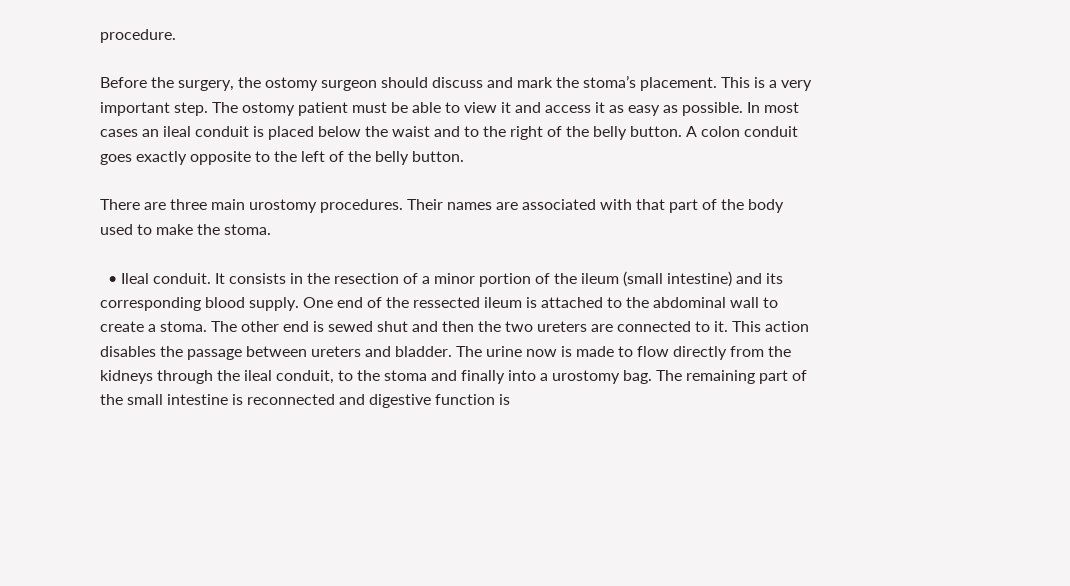procedure.

Before the surgery, the ostomy surgeon should discuss and mark the stoma’s placement. This is a very important step. The ostomy patient must be able to view it and access it as easy as possible. In most cases an ileal conduit is placed below the waist and to the right of the belly button. A colon conduit goes exactly opposite to the left of the belly button.

There are three main urostomy procedures. Their names are associated with that part of the body used to make the stoma.

  • Ileal conduit. It consists in the resection of a minor portion of the ileum (small intestine) and its corresponding blood supply. One end of the ressected ileum is attached to the abdominal wall to create a stoma. The other end is sewed shut and then the two ureters are connected to it. This action disables the passage between ureters and bladder. The urine now is made to flow directly from the kidneys through the ileal conduit, to the stoma and finally into a urostomy bag. The remaining part of the small intestine is reconnected and digestive function is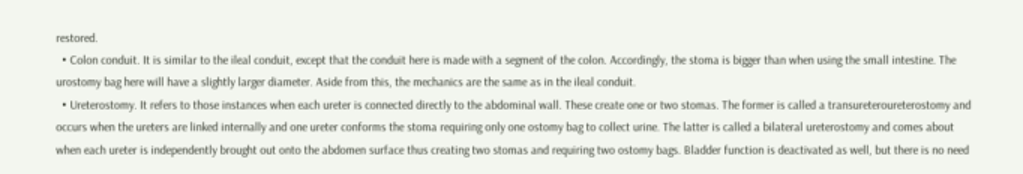restored.
  • Colon conduit. It is similar to the ileal conduit, except that the conduit here is made with a segment of the colon. Accordingly, the stoma is bigger than when using the small intestine. The urostomy bag here will have a slightly larger diameter. Aside from this, the mechanics are the same as in the ileal conduit.
  • Ureterostomy. It refers to those instances when each ureter is connected directly to the abdominal wall. These create one or two stomas. The former is called a transureteroureterostomy and occurs when the ureters are linked internally and one ureter conforms the stoma requiring only one ostomy bag to collect urine. The latter is called a bilateral ureterostomy and comes about when each ureter is independently brought out onto the abdomen surface thus creating two stomas and requiring two ostomy bags. Bladder function is deactivated as well, but there is no need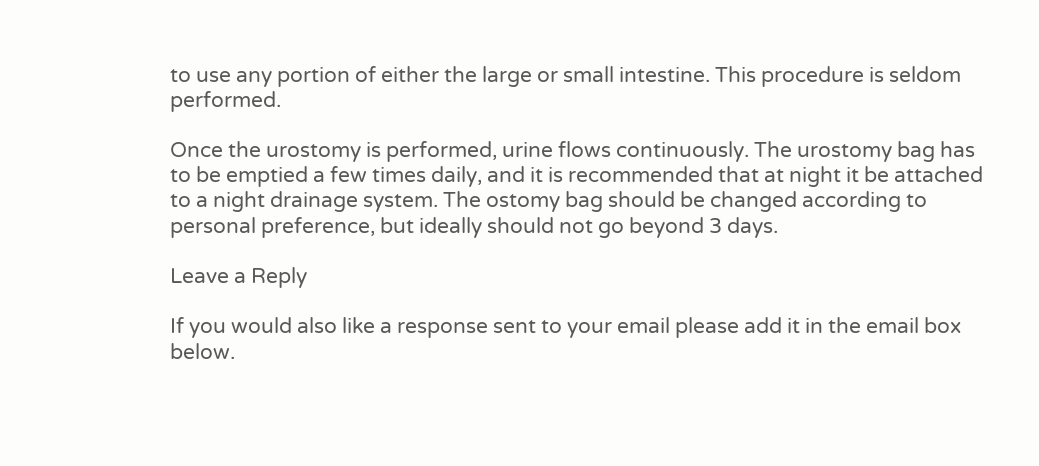to use any portion of either the large or small intestine. This procedure is seldom performed.

Once the urostomy is performed, urine flows continuously. The urostomy bag has to be emptied a few times daily, and it is recommended that at night it be attached to a night drainage system. The ostomy bag should be changed according to personal preference, but ideally should not go beyond 3 days.

Leave a Reply

If you would also like a response sent to your email please add it in the email box below.